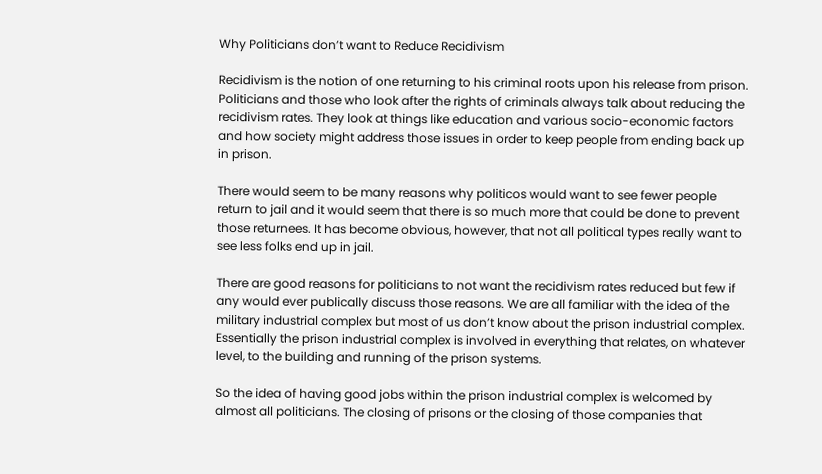Why Politicians don’t want to Reduce Recidivism

Recidivism is the notion of one returning to his criminal roots upon his release from prison. Politicians and those who look after the rights of criminals always talk about reducing the recidivism rates. They look at things like education and various socio-economic factors and how society might address those issues in order to keep people from ending back up in prison.

There would seem to be many reasons why politicos would want to see fewer people return to jail and it would seem that there is so much more that could be done to prevent those returnees. It has become obvious, however, that not all political types really want to see less folks end up in jail.

There are good reasons for politicians to not want the recidivism rates reduced but few if any would ever publically discuss those reasons. We are all familiar with the idea of the military industrial complex but most of us don’t know about the prison industrial complex. Essentially the prison industrial complex is involved in everything that relates, on whatever level, to the building and running of the prison systems.

So the idea of having good jobs within the prison industrial complex is welcomed by almost all politicians. The closing of prisons or the closing of those companies that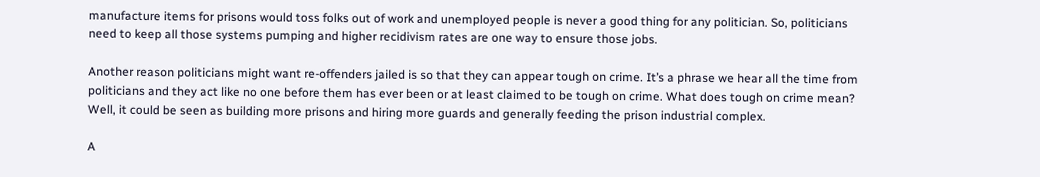manufacture items for prisons would toss folks out of work and unemployed people is never a good thing for any politician. So, politicians need to keep all those systems pumping and higher recidivism rates are one way to ensure those jobs.

Another reason politicians might want re-offenders jailed is so that they can appear tough on crime. It’s a phrase we hear all the time from politicians and they act like no one before them has ever been or at least claimed to be tough on crime. What does tough on crime mean? Well, it could be seen as building more prisons and hiring more guards and generally feeding the prison industrial complex.

A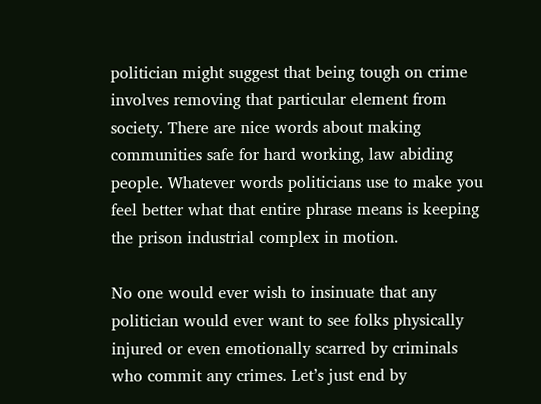politician might suggest that being tough on crime involves removing that particular element from society. There are nice words about making communities safe for hard working, law abiding people. Whatever words politicians use to make you feel better what that entire phrase means is keeping the prison industrial complex in motion.

No one would ever wish to insinuate that any politician would ever want to see folks physically injured or even emotionally scarred by criminals who commit any crimes. Let’s just end by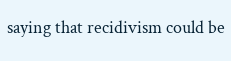saying that recidivism could be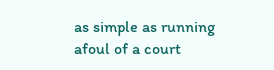as simple as running afoul of a court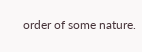order of some nature.